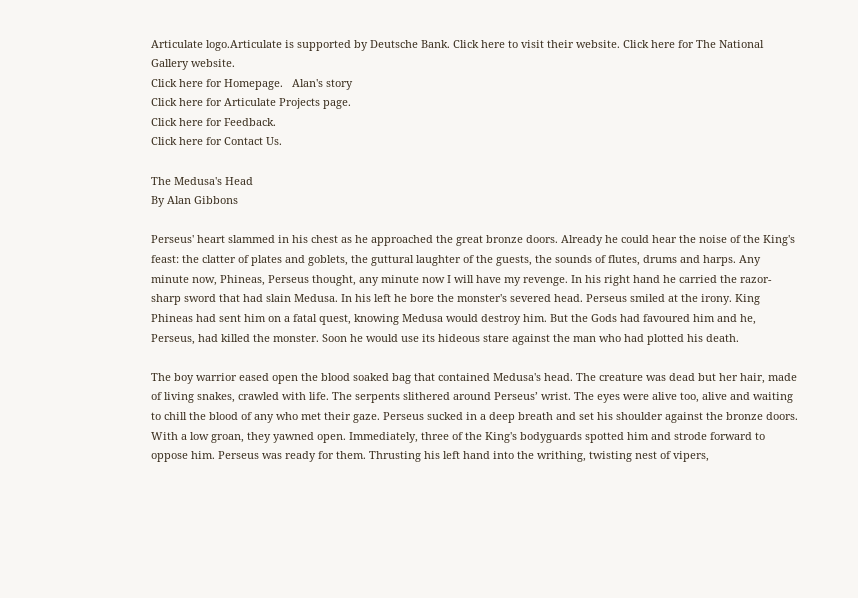Articulate logo.Articulate is supported by Deutsche Bank. Click here to visit their website. Click here for The National Gallery website.
Click here for Homepage.   Alan's story
Click here for Articulate Projects page.
Click here for Feedback.
Click here for Contact Us.

The Medusa's Head
By Alan Gibbons

Perseus' heart slammed in his chest as he approached the great bronze doors. Already he could hear the noise of the King's feast: the clatter of plates and goblets, the guttural laughter of the guests, the sounds of flutes, drums and harps. Any minute now, Phineas, Perseus thought, any minute now I will have my revenge. In his right hand he carried the razor-sharp sword that had slain Medusa. In his left he bore the monster's severed head. Perseus smiled at the irony. King Phineas had sent him on a fatal quest, knowing Medusa would destroy him. But the Gods had favoured him and he, Perseus, had killed the monster. Soon he would use its hideous stare against the man who had plotted his death.

The boy warrior eased open the blood soaked bag that contained Medusa's head. The creature was dead but her hair, made of living snakes, crawled with life. The serpents slithered around Perseus’ wrist. The eyes were alive too, alive and waiting to chill the blood of any who met their gaze. Perseus sucked in a deep breath and set his shoulder against the bronze doors. With a low groan, they yawned open. Immediately, three of the King's bodyguards spotted him and strode forward to oppose him. Perseus was ready for them. Thrusting his left hand into the writhing, twisting nest of vipers,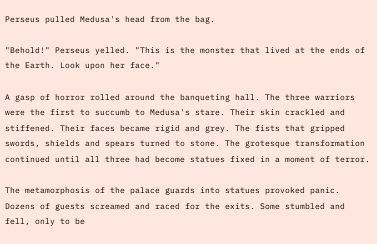Perseus pulled Medusa's head from the bag.

"Behold!" Perseus yelled. "This is the monster that lived at the ends of the Earth. Look upon her face."

A gasp of horror rolled around the banqueting hall. The three warriors were the first to succumb to Medusa's stare. Their skin crackled and stiffened. Their faces became rigid and grey. The fists that gripped swords, shields and spears turned to stone. The grotesque transformation continued until all three had become statues fixed in a moment of terror.

The metamorphosis of the palace guards into statues provoked panic. Dozens of guests screamed and raced for the exits. Some stumbled and fell, only to be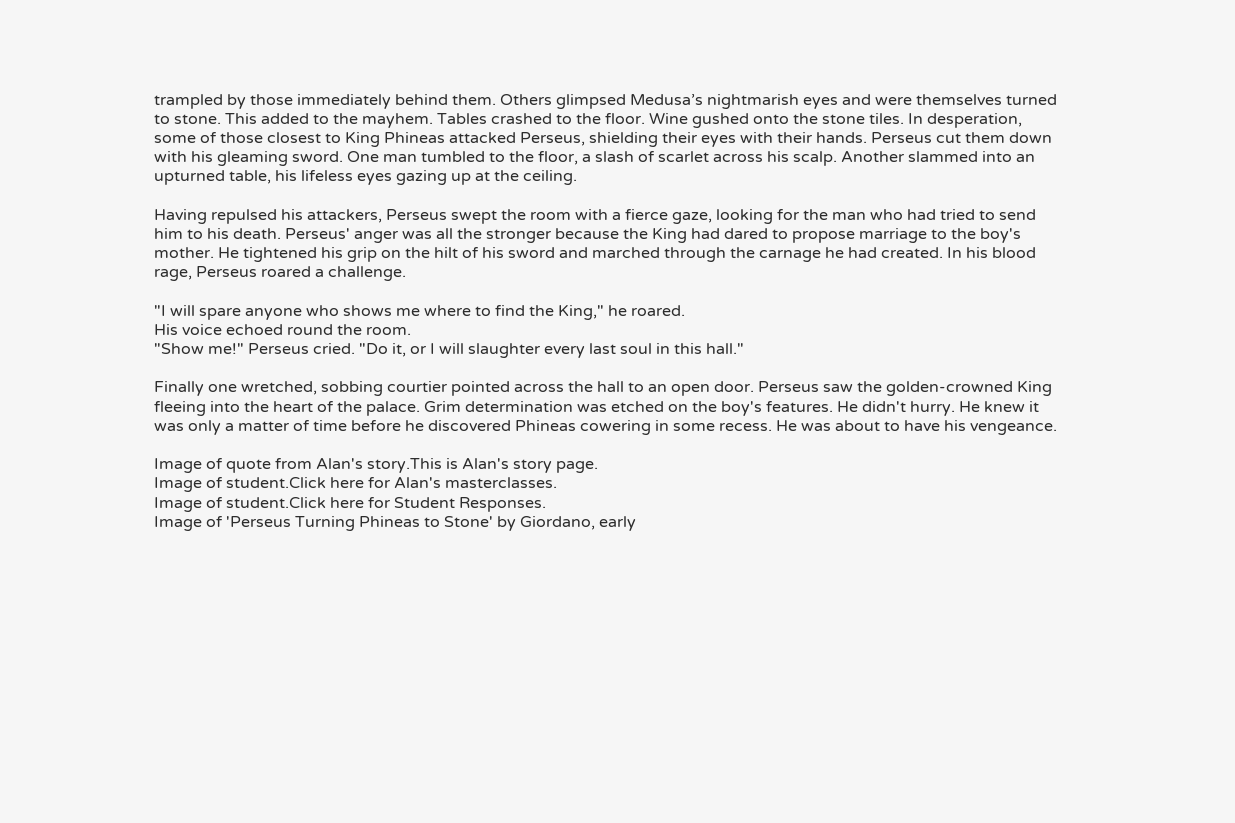trampled by those immediately behind them. Others glimpsed Medusa’s nightmarish eyes and were themselves turned to stone. This added to the mayhem. Tables crashed to the floor. Wine gushed onto the stone tiles. In desperation, some of those closest to King Phineas attacked Perseus, shielding their eyes with their hands. Perseus cut them down with his gleaming sword. One man tumbled to the floor, a slash of scarlet across his scalp. Another slammed into an upturned table, his lifeless eyes gazing up at the ceiling.

Having repulsed his attackers, Perseus swept the room with a fierce gaze, looking for the man who had tried to send him to his death. Perseus' anger was all the stronger because the King had dared to propose marriage to the boy's mother. He tightened his grip on the hilt of his sword and marched through the carnage he had created. In his blood rage, Perseus roared a challenge.

"I will spare anyone who shows me where to find the King," he roared.
His voice echoed round the room.
"Show me!" Perseus cried. "Do it, or I will slaughter every last soul in this hall."

Finally one wretched, sobbing courtier pointed across the hall to an open door. Perseus saw the golden-crowned King fleeing into the heart of the palace. Grim determination was etched on the boy's features. He didn't hurry. He knew it was only a matter of time before he discovered Phineas cowering in some recess. He was about to have his vengeance.

Image of quote from Alan's story.This is Alan's story page.
Image of student.Click here for Alan's masterclasses.
Image of student.Click here for Student Responses.
Image of 'Perseus Turning Phineas to Stone' by Giordano, early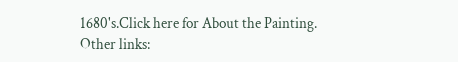1680's.Click here for About the Painting.
Other links: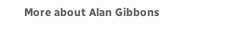More about Alan Gibbons